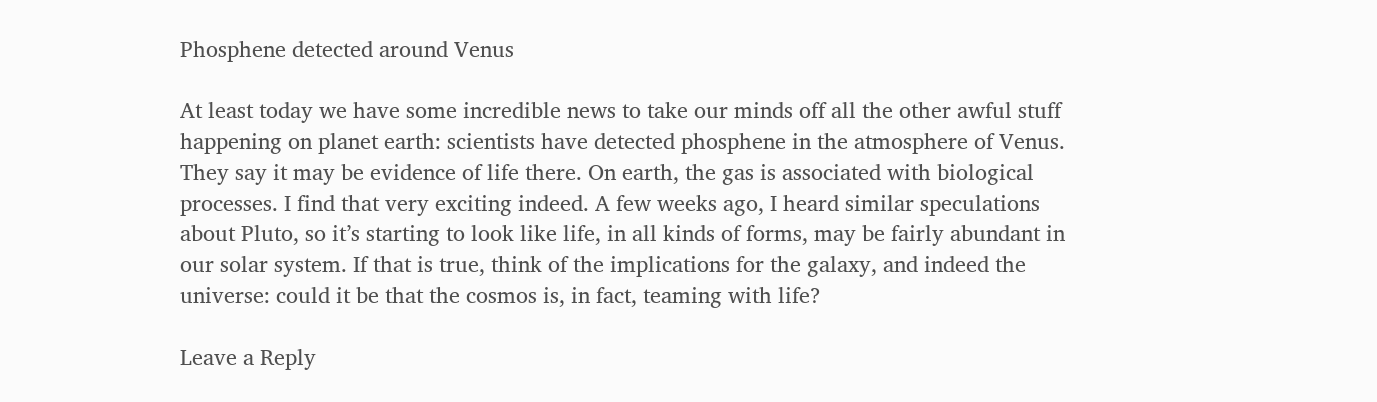Phosphene detected around Venus

At least today we have some incredible news to take our minds off all the other awful stuff happening on planet earth: scientists have detected phosphene in the atmosphere of Venus. They say it may be evidence of life there. On earth, the gas is associated with biological processes. I find that very exciting indeed. A few weeks ago, I heard similar speculations about Pluto, so it’s starting to look like life, in all kinds of forms, may be fairly abundant in our solar system. If that is true, think of the implications for the galaxy, and indeed the universe: could it be that the cosmos is, in fact, teaming with life?

Leave a Reply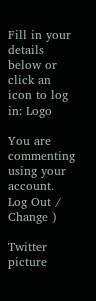Fill in your details below or click an icon to log in: Logo

You are commenting using your account. Log Out /  Change )

Twitter picture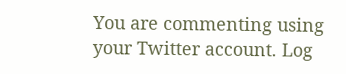You are commenting using your Twitter account. Log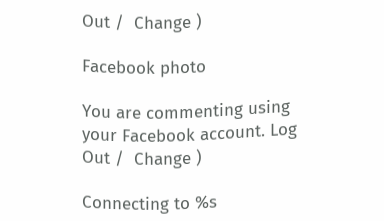Out /  Change )

Facebook photo

You are commenting using your Facebook account. Log Out /  Change )

Connecting to %s